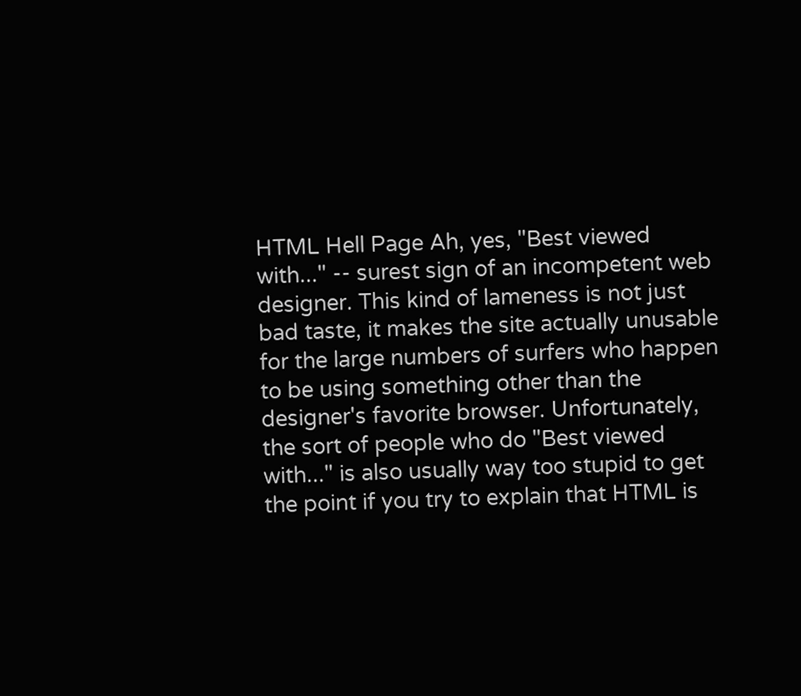HTML Hell Page Ah, yes, "Best viewed with..." -- surest sign of an incompetent web designer. This kind of lameness is not just bad taste, it makes the site actually unusable for the large numbers of surfers who happen to be using something other than the designer's favorite browser. Unfortunately, the sort of people who do "Best viewed with..." is also usually way too stupid to get the point if you try to explain that HTML is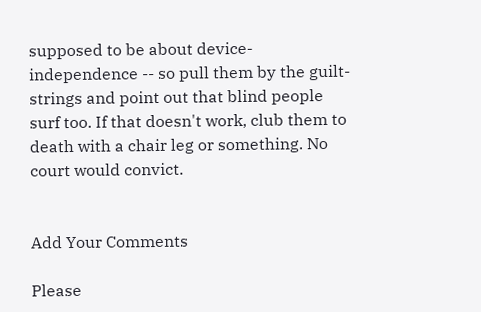supposed to be about device-independence -- so pull them by the guilt-strings and point out that blind people surf too. If that doesn't work, club them to death with a chair leg or something. No court would convict.


Add Your Comments

Please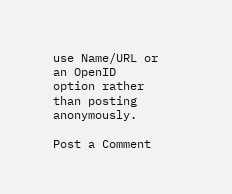use Name/URL or an OpenID option rather than posting anonymously.

Post a Comment